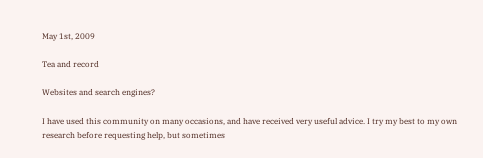May 1st, 2009

Tea and record

Websites and search engines?

I have used this community on many occasions, and have received very useful advice. I try my best to my own research before requesting help, but sometimes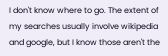I don't know where to go. The extent of my searches usually involve wikipedia and google, but I know those aren't the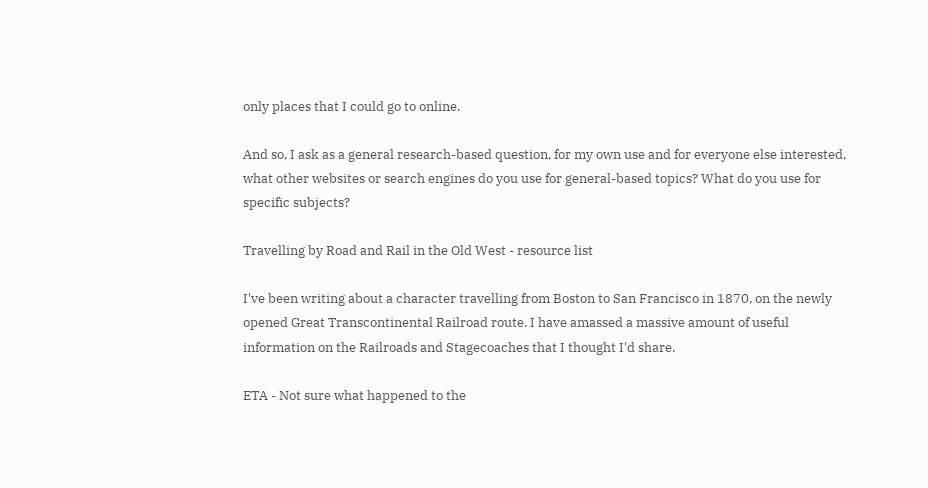only places that I could go to online.

And so, I ask as a general research-based question, for my own use and for everyone else interested, what other websites or search engines do you use for general-based topics? What do you use for specific subjects?

Travelling by Road and Rail in the Old West - resource list

I've been writing about a character travelling from Boston to San Francisco in 1870, on the newly opened Great Transcontinental Railroad route. I have amassed a massive amount of useful information on the Railroads and Stagecoaches that I thought I'd share.

ETA - Not sure what happened to the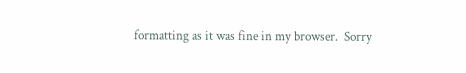formatting as it was fine in my browser.  Sorry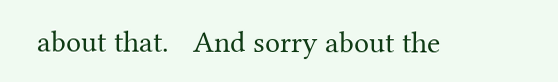about that.   And sorry about the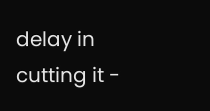delay in cutting it -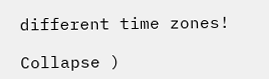different time zones!

Collapse )